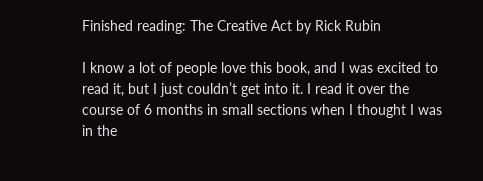Finished reading: The Creative Act by Rick Rubin

I know a lot of people love this book, and I was excited to read it, but I just couldn’t get into it. I read it over the course of 6 months in small sections when I thought I was in the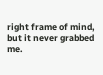right frame of mind, but it never grabbed me.